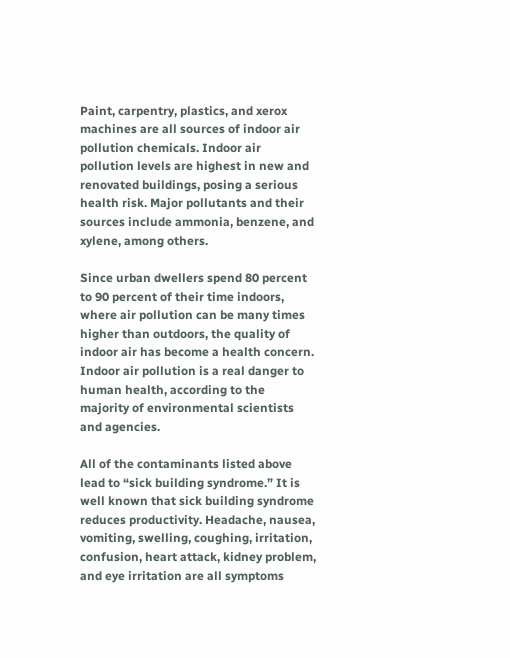Paint, carpentry, plastics, and xerox machines are all sources of indoor air pollution chemicals. Indoor air pollution levels are highest in new and renovated buildings, posing a serious health risk. Major pollutants and their sources include ammonia, benzene, and xylene, among others.

Since urban dwellers spend 80 percent to 90 percent of their time indoors, where air pollution can be many times higher than outdoors, the quality of indoor air has become a health concern. Indoor air pollution is a real danger to human health, according to the majority of environmental scientists and agencies.

All of the contaminants listed above lead to “sick building syndrome.” It is well known that sick building syndrome reduces productivity. Headache, nausea, vomiting, swelling, coughing, irritation, confusion, heart attack, kidney problem, and eye irritation are all symptoms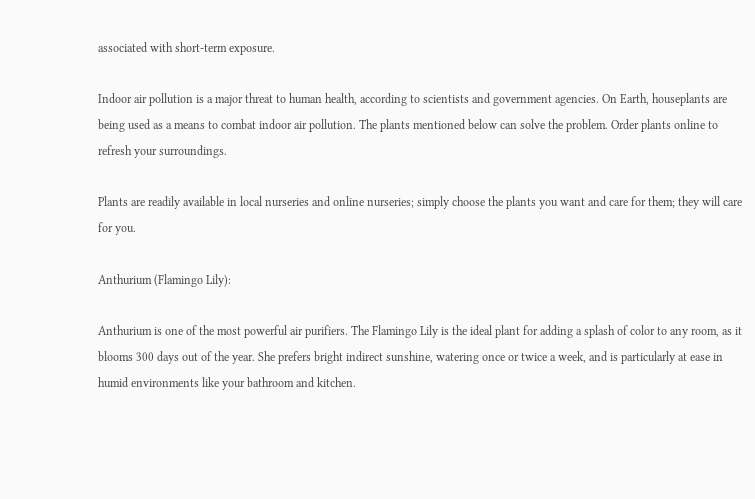associated with short-term exposure.

Indoor air pollution is a major threat to human health, according to scientists and government agencies. On Earth, houseplants are being used as a means to combat indoor air pollution. The plants mentioned below can solve the problem. Order plants online to refresh your surroundings.

Plants are readily available in local nurseries and online nurseries; simply choose the plants you want and care for them; they will care for you.

Anthurium (Flamingo Lily):

Anthurium is one of the most powerful air purifiers. The Flamingo Lily is the ideal plant for adding a splash of color to any room, as it blooms 300 days out of the year. She prefers bright indirect sunshine, watering once or twice a week, and is particularly at ease in humid environments like your bathroom and kitchen.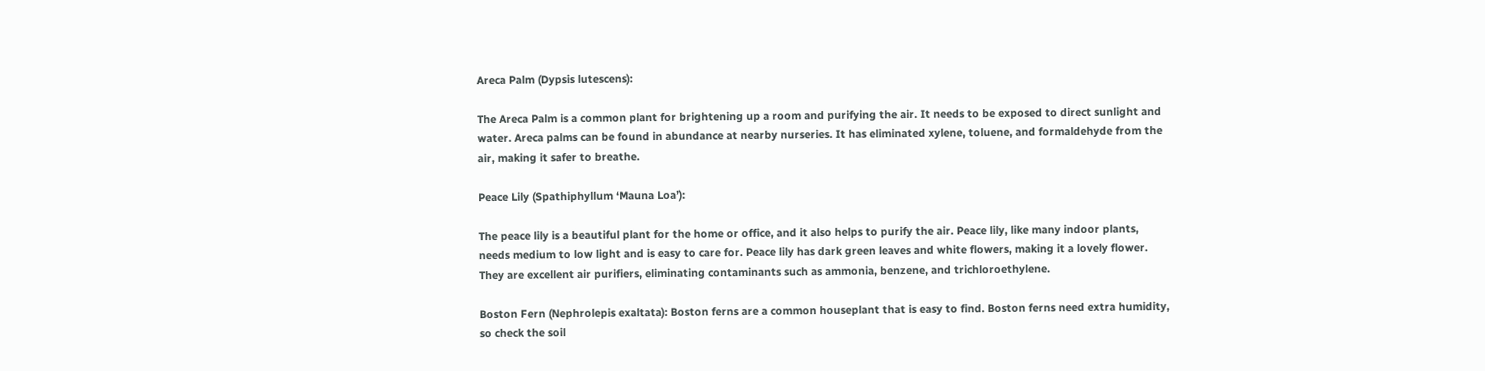Areca Palm (Dypsis lutescens):

The Areca Palm is a common plant for brightening up a room and purifying the air. It needs to be exposed to direct sunlight and water. Areca palms can be found in abundance at nearby nurseries. It has eliminated xylene, toluene, and formaldehyde from the air, making it safer to breathe.

Peace Lily (Spathiphyllum ‘Mauna Loa’):

The peace lily is a beautiful plant for the home or office, and it also helps to purify the air. Peace lily, like many indoor plants, needs medium to low light and is easy to care for. Peace lily has dark green leaves and white flowers, making it a lovely flower. They are excellent air purifiers, eliminating contaminants such as ammonia, benzene, and trichloroethylene.

Boston Fern (Nephrolepis exaltata): Boston ferns are a common houseplant that is easy to find. Boston ferns need extra humidity, so check the soil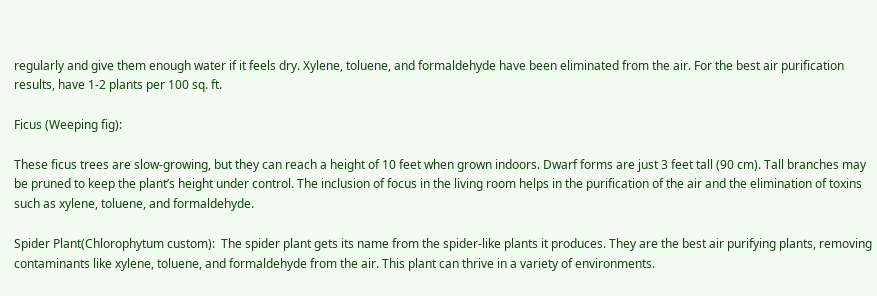regularly and give them enough water if it feels dry. Xylene, toluene, and formaldehyde have been eliminated from the air. For the best air purification results, have 1-2 plants per 100 sq. ft.

Ficus (Weeping fig):

These ficus trees are slow-growing, but they can reach a height of 10 feet when grown indoors. Dwarf forms are just 3 feet tall (90 cm). Tall branches may be pruned to keep the plant’s height under control. The inclusion of focus in the living room helps in the purification of the air and the elimination of toxins such as xylene, toluene, and formaldehyde.

Spider Plant(Chlorophytum custom):  The spider plant gets its name from the spider-like plants it produces. They are the best air purifying plants, removing contaminants like xylene, toluene, and formaldehyde from the air. This plant can thrive in a variety of environments.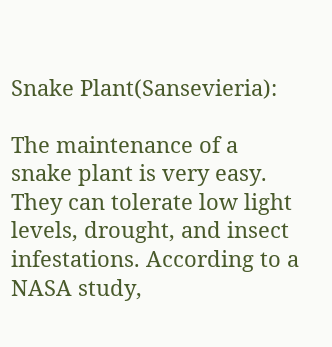Snake Plant(Sansevieria):

The maintenance of a snake plant is very easy. They can tolerate low light levels, drought, and insect infestations. According to a NASA study,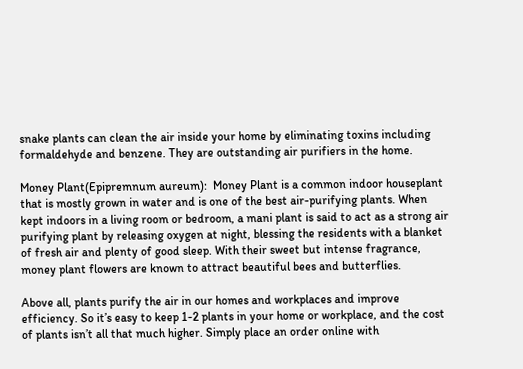snake plants can clean the air inside your home by eliminating toxins including formaldehyde and benzene. They are outstanding air purifiers in the home.

Money Plant(Epipremnum aureum):  Money Plant is a common indoor houseplant that is mostly grown in water and is one of the best air-purifying plants. When kept indoors in a living room or bedroom, a mani plant is said to act as a strong air purifying plant by releasing oxygen at night, blessing the residents with a blanket of fresh air and plenty of good sleep. With their sweet but intense fragrance, money plant flowers are known to attract beautiful bees and butterflies.

Above all, plants purify the air in our homes and workplaces and improve efficiency. So it’s easy to keep 1-2 plants in your home or workplace, and the cost of plants isn’t all that much higher. Simply place an order online with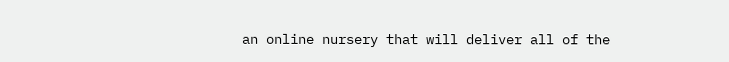an online nursery that will deliver all of the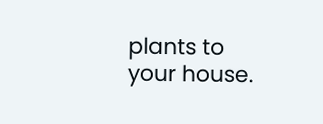plants to your house.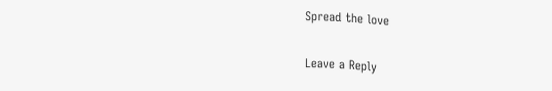Spread the love

Leave a Reply